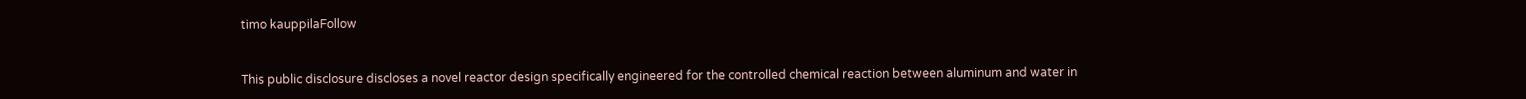timo kauppilaFollow


This public disclosure discloses a novel reactor design specifically engineered for the controlled chemical reaction between aluminum and water in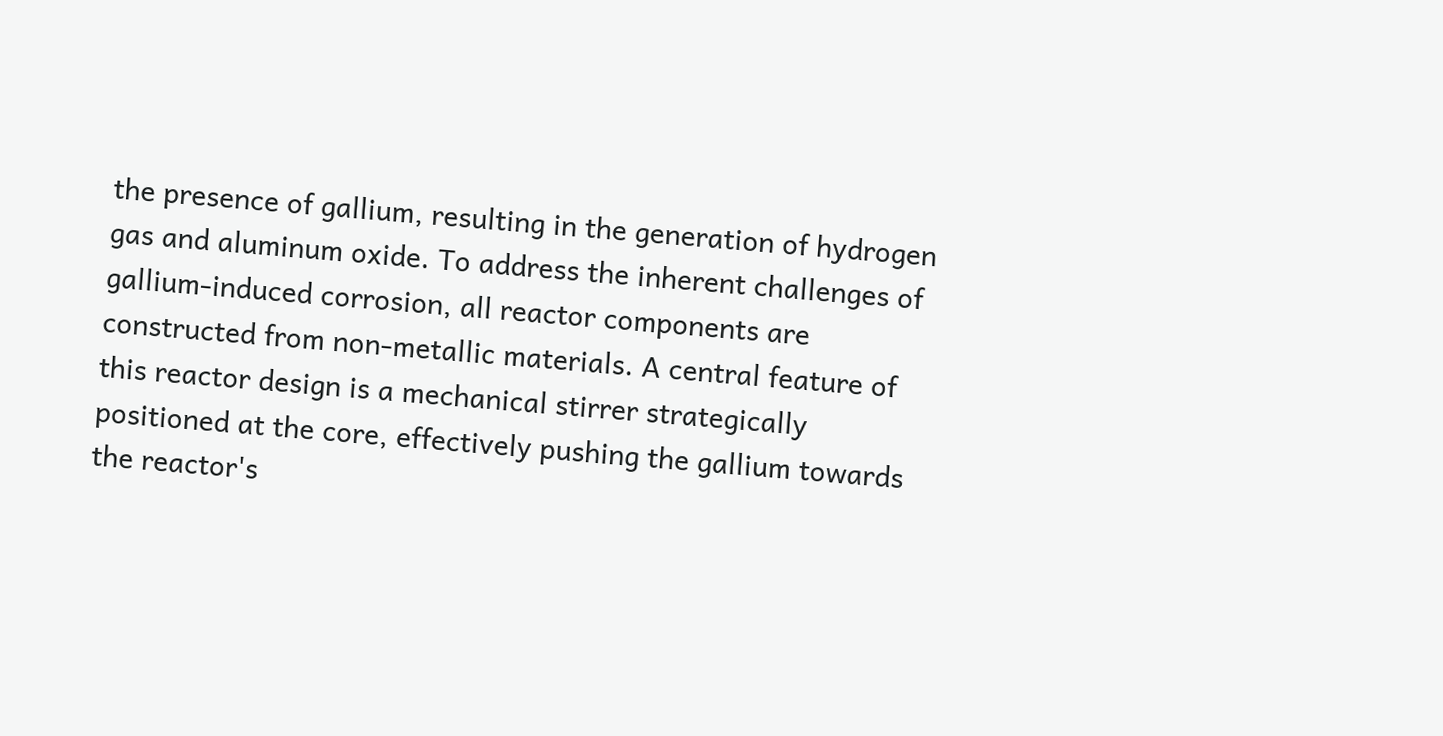the presence of gallium, resulting in the generation of hydrogen gas and aluminum oxide. To address the inherent challenges of gallium-induced corrosion, all reactor components are constructed from non-metallic materials. A central feature of this reactor design is a mechanical stirrer strategically positioned at the core, effectively pushing the gallium towards the reactor's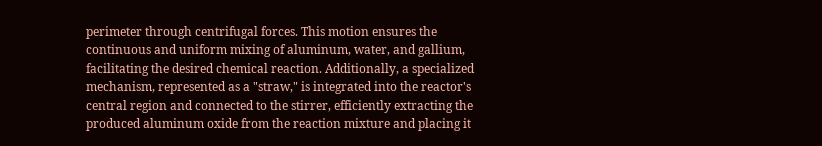perimeter through centrifugal forces. This motion ensures the continuous and uniform mixing of aluminum, water, and gallium, facilitating the desired chemical reaction. Additionally, a specialized mechanism, represented as a "straw," is integrated into the reactor's central region and connected to the stirrer, efficiently extracting the produced aluminum oxide from the reaction mixture and placing it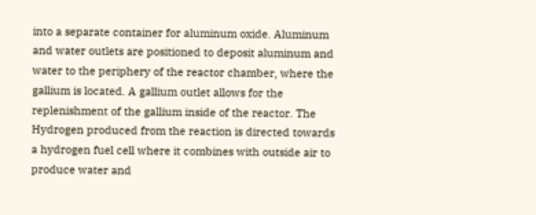into a separate container for aluminum oxide. Aluminum and water outlets are positioned to deposit aluminum and water to the periphery of the reactor chamber, where the gallium is located. A gallium outlet allows for the replenishment of the gallium inside of the reactor. The Hydrogen produced from the reaction is directed towards a hydrogen fuel cell where it combines with outside air to produce water and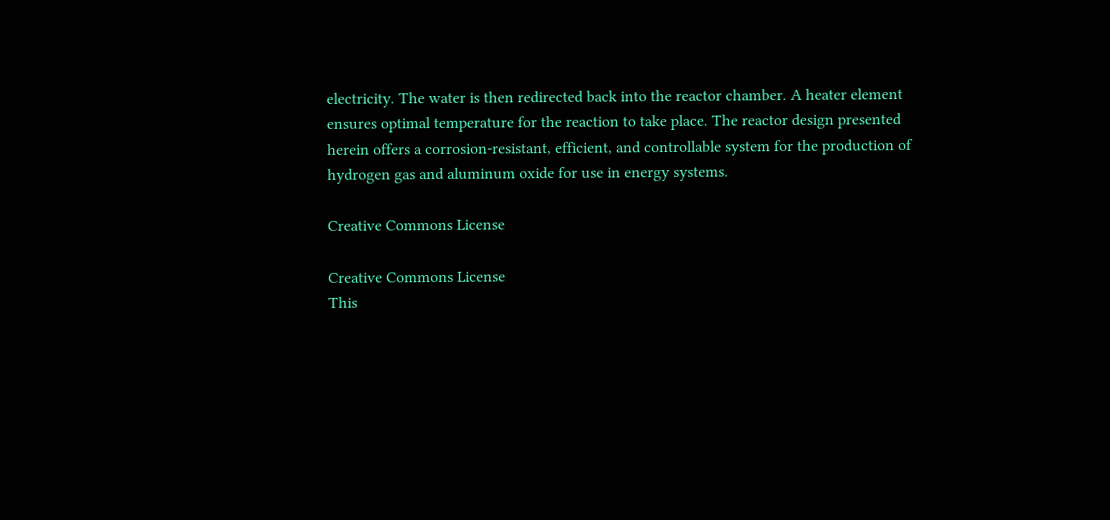electricity. The water is then redirected back into the reactor chamber. A heater element ensures optimal temperature for the reaction to take place. The reactor design presented herein offers a corrosion-resistant, efficient, and controllable system for the production of hydrogen gas and aluminum oxide for use in energy systems.

Creative Commons License

Creative Commons License
This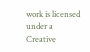work is licensed under a Creative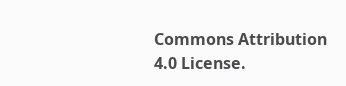Commons Attribution 4.0 License.